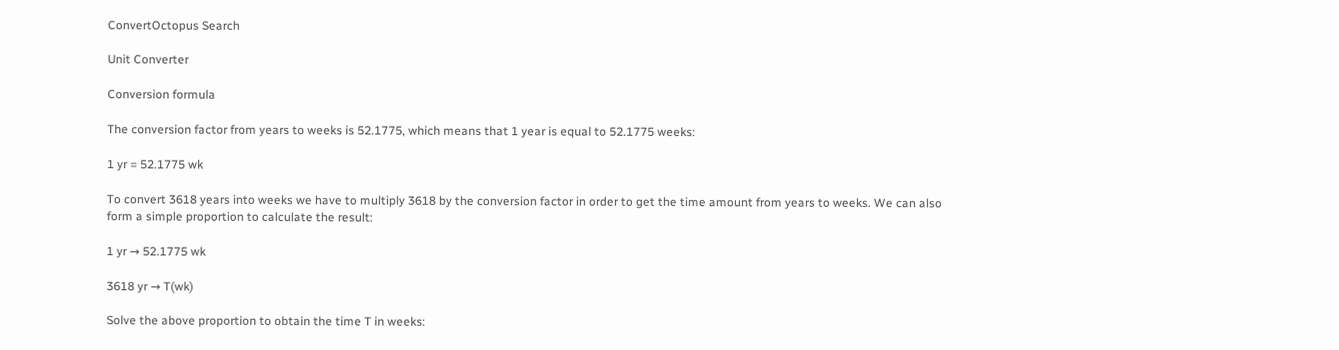ConvertOctopus Search

Unit Converter

Conversion formula

The conversion factor from years to weeks is 52.1775, which means that 1 year is equal to 52.1775 weeks:

1 yr = 52.1775 wk

To convert 3618 years into weeks we have to multiply 3618 by the conversion factor in order to get the time amount from years to weeks. We can also form a simple proportion to calculate the result:

1 yr → 52.1775 wk

3618 yr → T(wk)

Solve the above proportion to obtain the time T in weeks: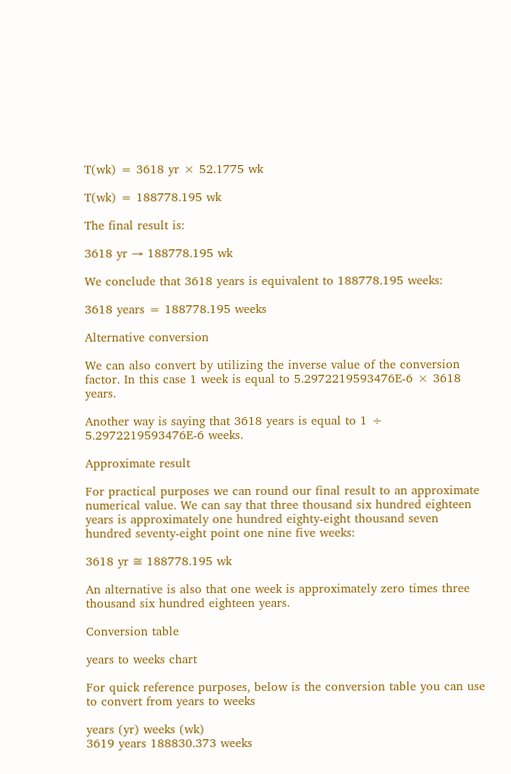T(wk) = 3618 yr × 52.1775 wk

T(wk) = 188778.195 wk

The final result is:

3618 yr → 188778.195 wk

We conclude that 3618 years is equivalent to 188778.195 weeks:

3618 years = 188778.195 weeks

Alternative conversion

We can also convert by utilizing the inverse value of the conversion factor. In this case 1 week is equal to 5.2972219593476E-6 × 3618 years.

Another way is saying that 3618 years is equal to 1 ÷ 5.2972219593476E-6 weeks.

Approximate result

For practical purposes we can round our final result to an approximate numerical value. We can say that three thousand six hundred eighteen years is approximately one hundred eighty-eight thousand seven hundred seventy-eight point one nine five weeks:

3618 yr ≅ 188778.195 wk

An alternative is also that one week is approximately zero times three thousand six hundred eighteen years.

Conversion table

years to weeks chart

For quick reference purposes, below is the conversion table you can use to convert from years to weeks

years (yr) weeks (wk)
3619 years 188830.373 weeks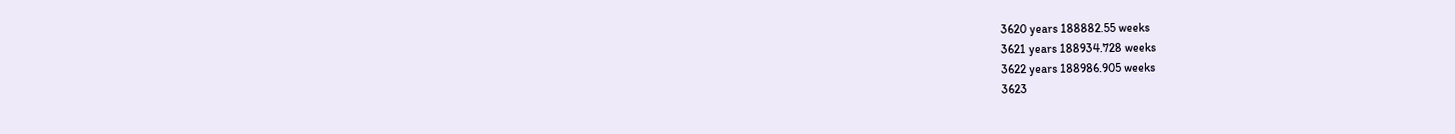3620 years 188882.55 weeks
3621 years 188934.728 weeks
3622 years 188986.905 weeks
3623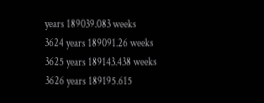years 189039.083 weeks
3624 years 189091.26 weeks
3625 years 189143.438 weeks
3626 years 189195.615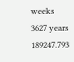weeks
3627 years 189247.793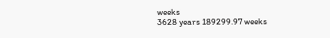weeks
3628 years 189299.97 weeks